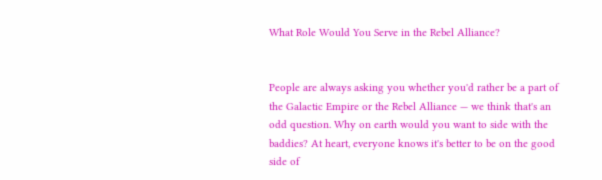What Role Would You Serve in the Rebel Alliance?


People are always asking you whether you'd rather be a part of the Galactic Empire or the Rebel Alliance — we think that's an odd question. Why on earth would you want to side with the baddies? At heart, everyone knows it's better to be on the good side of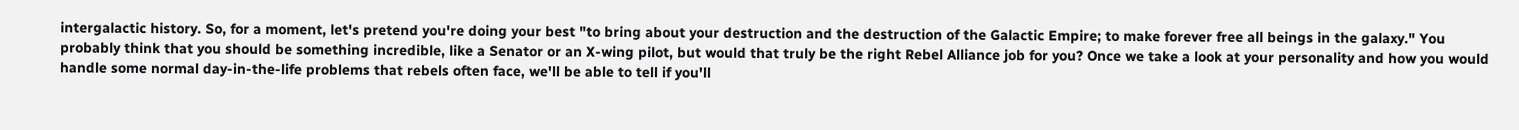intergalactic history. So, for a moment, let's pretend you're doing your best "to bring about your destruction and the destruction of the Galactic Empire; to make forever free all beings in the galaxy." You probably think that you should be something incredible, like a Senator or an X-wing pilot, but would that truly be the right Rebel Alliance job for you? Once we take a look at your personality and how you would handle some normal day-in-the-life problems that rebels often face, we'll be able to tell if you'll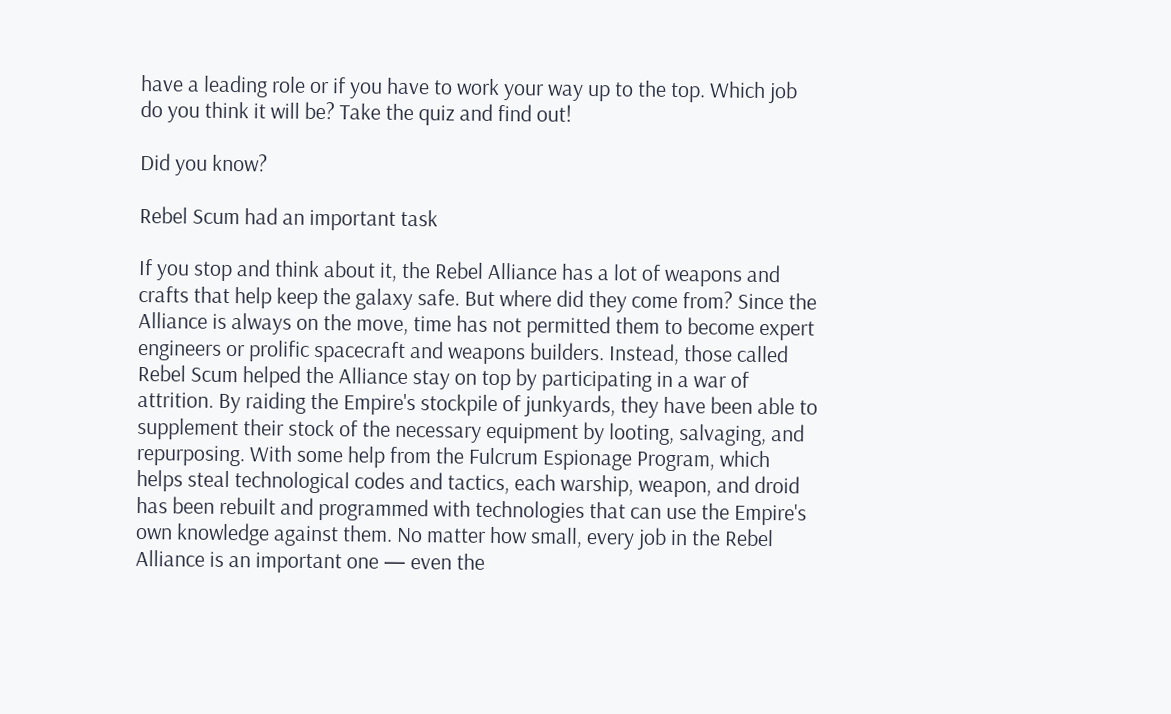have a leading role or if you have to work your way up to the top. Which job do you think it will be? Take the quiz and find out!

Did you know?

Rebel Scum had an important task

If you stop and think about it, the Rebel Alliance has a lot of weapons and crafts that help keep the galaxy safe. But where did they come from? Since the Alliance is always on the move, time has not permitted them to become expert engineers or prolific spacecraft and weapons builders. Instead, those called Rebel Scum helped the Alliance stay on top by participating in a war of attrition. By raiding the Empire's stockpile of junkyards, they have been able to supplement their stock of the necessary equipment by looting, salvaging, and repurposing. With some help from the Fulcrum Espionage Program, which helps steal technological codes and tactics, each warship, weapon, and droid has been rebuilt and programmed with technologies that can use the Empire's own knowledge against them. No matter how small, every job in the Rebel Alliance is an important one — even the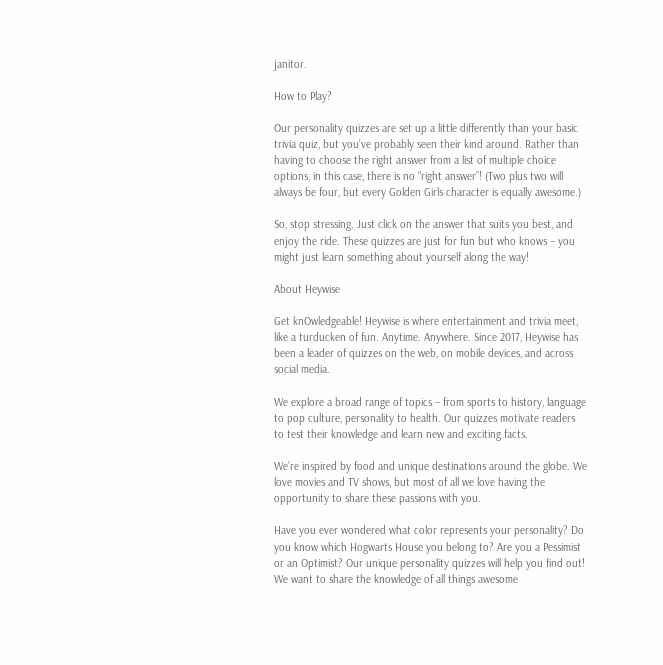janitor.

How to Play?

Our personality quizzes are set up a little differently than your basic trivia quiz, but you’ve probably seen their kind around. Rather than having to choose the right answer from a list of multiple choice options, in this case, there is no “right answer”! (Two plus two will always be four, but every Golden Girls character is equally awesome.)

So, stop stressing. Just click on the answer that suits you best, and enjoy the ride. These quizzes are just for fun but who knows – you might just learn something about yourself along the way!

About Heywise

Get knOwledgeable! Heywise is where entertainment and trivia meet, like a turducken of fun. Anytime. Anywhere. Since 2017, Heywise has been a leader of quizzes on the web, on mobile devices, and across social media.

We explore a broad range of topics – from sports to history, language to pop culture, personality to health. Our quizzes motivate readers to test their knowledge and learn new and exciting facts.

We’re inspired by food and unique destinations around the globe. We love movies and TV shows, but most of all we love having the opportunity to share these passions with you.

Have you ever wondered what color represents your personality? Do you know which Hogwarts House you belong to? Are you a Pessimist or an Optimist? Our unique personality quizzes will help you find out! We want to share the knowledge of all things awesome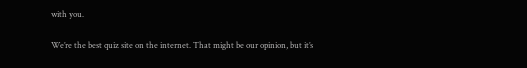with you.

We’re the best quiz site on the internet. That might be our opinion, but it’s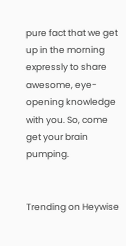pure fact that we get up in the morning expressly to share awesome, eye-opening knowledge with you. So, come get your brain pumping.


Trending on Heywise